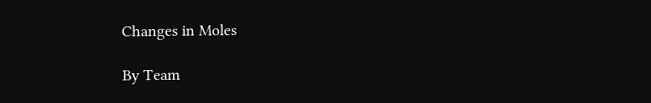Changes in Moles

By Team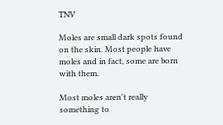TNV

Moles are small dark spots found on the skin. Most people have moles and in fact, some are born with them.

Most moles aren't really something to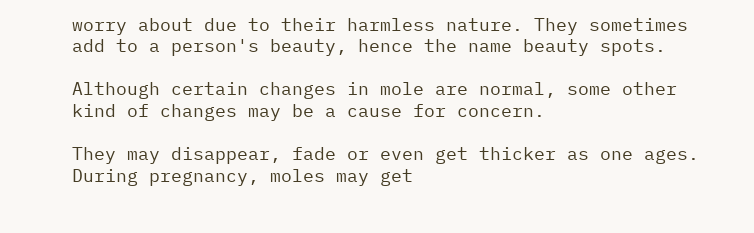worry about due to their harmless nature. They sometimes add to a person's beauty, hence the name beauty spots.

Although certain changes in mole are normal, some other kind of changes may be a cause for concern.

They may disappear, fade or even get thicker as one ages. During pregnancy, moles may get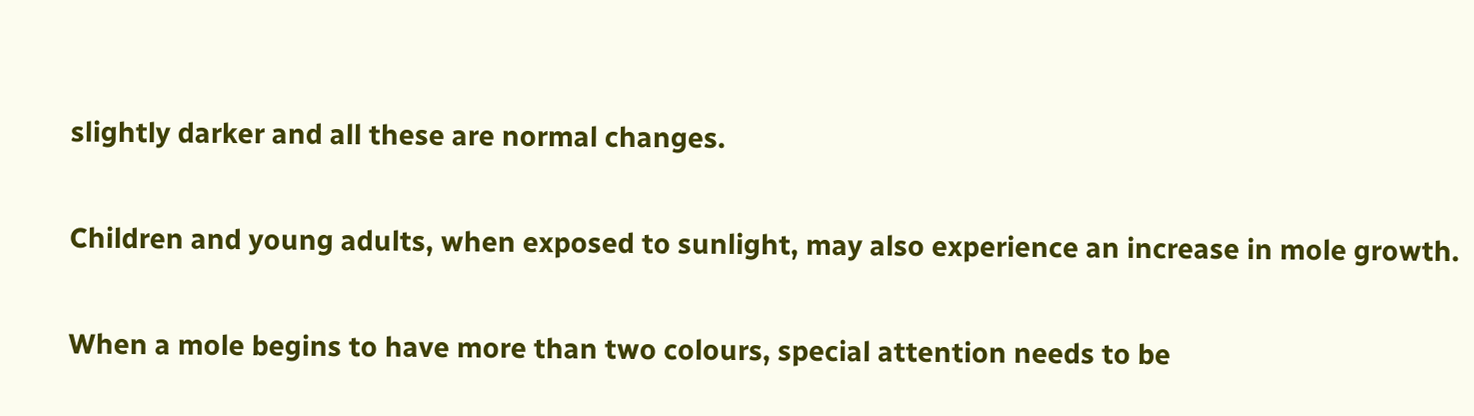slightly darker and all these are normal changes.

Children and young adults, when exposed to sunlight, may also experience an increase in mole growth.

When a mole begins to have more than two colours, special attention needs to be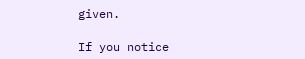given.

If you notice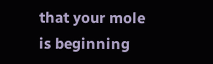that your mole is beginning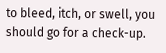to bleed, itch, or swell, you should go for a check-up.